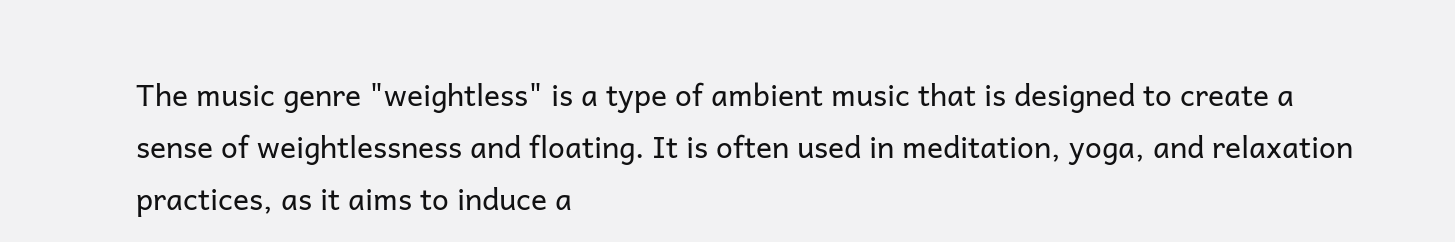The music genre "weightless" is a type of ambient music that is designed to create a sense of weightlessness and floating. It is often used in meditation, yoga, and relaxation practices, as it aims to induce a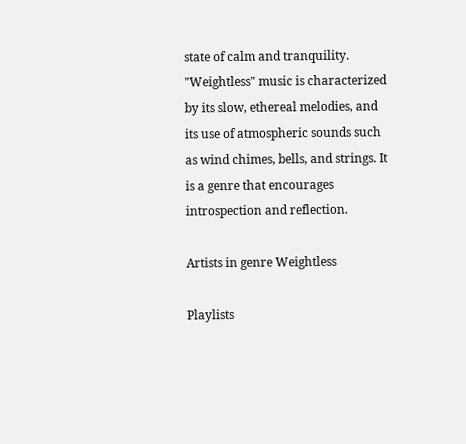state of calm and tranquility. "Weightless" music is characterized by its slow, ethereal melodies, and its use of atmospheric sounds such as wind chimes, bells, and strings. It is a genre that encourages introspection and reflection.

Artists in genre Weightless

Playlists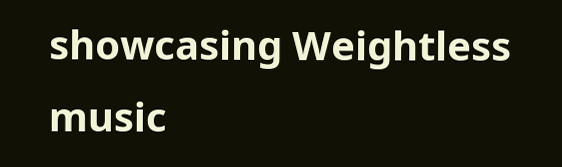showcasing Weightless music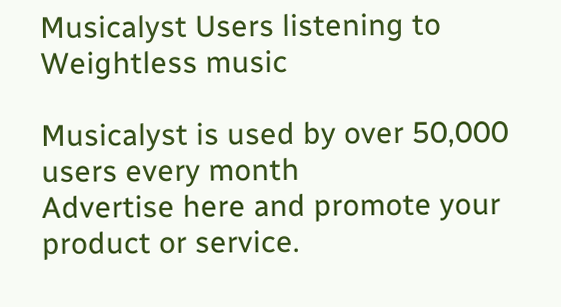Musicalyst Users listening to Weightless music

Musicalyst is used by over 50,000 users every month
Advertise here and promote your product or service.